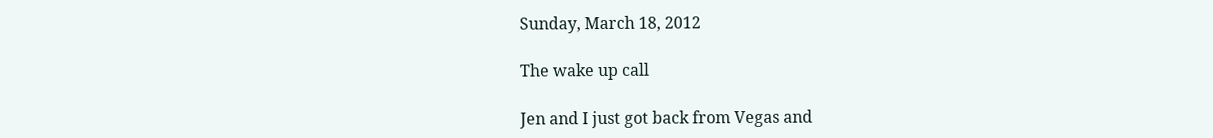Sunday, March 18, 2012

The wake up call

Jen and I just got back from Vegas and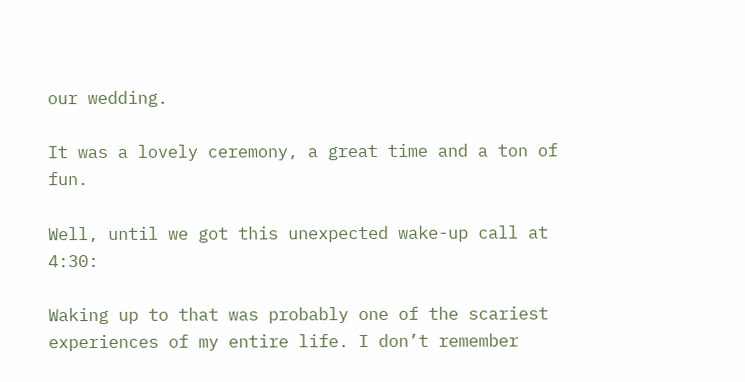our wedding.

It was a lovely ceremony, a great time and a ton of fun.

Well, until we got this unexpected wake-up call at 4:30:

Waking up to that was probably one of the scariest experiences of my entire life. I don’t remember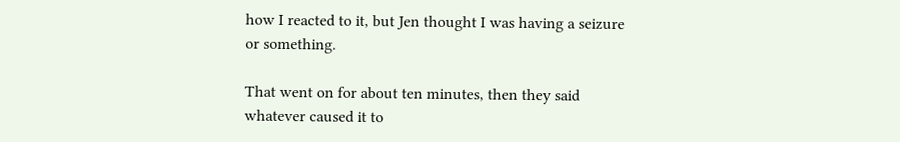how I reacted to it, but Jen thought I was having a seizure or something.

That went on for about ten minutes, then they said whatever caused it to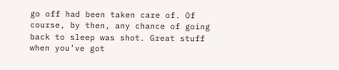go off had been taken care of. Of course, by then, any chance of going back to sleep was shot. Great stuff when you’ve got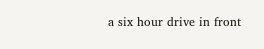a six hour drive in front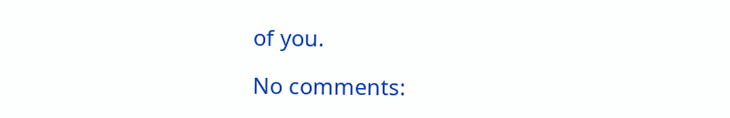of you.

No comments: